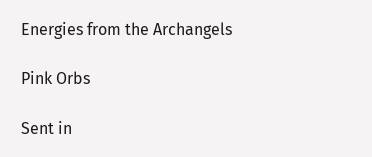Energies from the Archangels

Pink Orbs

Sent in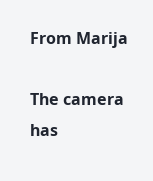From Marija

The camera has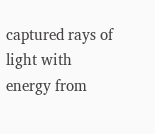captured rays of light with energy from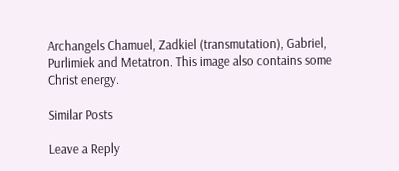Archangels Chamuel, Zadkiel (transmutation), Gabriel, Purlimiek and Metatron. This image also contains some Christ energy.

Similar Posts

Leave a Reply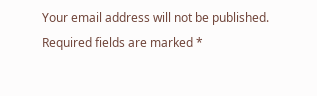Your email address will not be published. Required fields are marked *